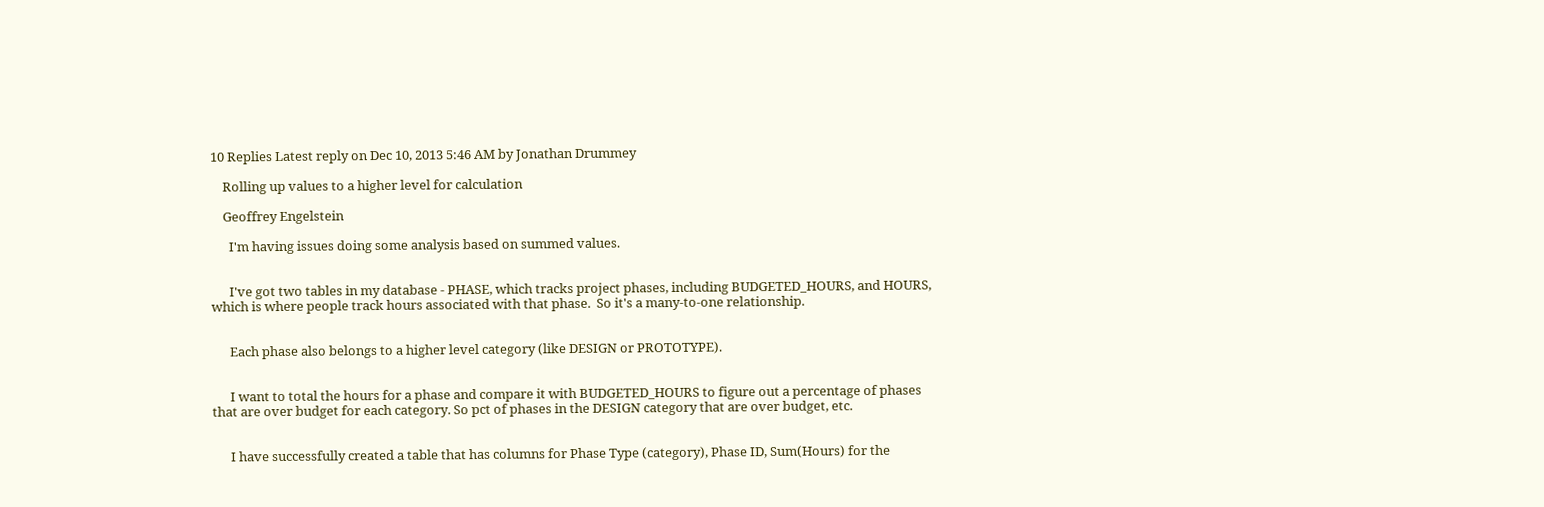10 Replies Latest reply on Dec 10, 2013 5:46 AM by Jonathan Drummey

    Rolling up values to a higher level for calculation

    Geoffrey Engelstein

      I'm having issues doing some analysis based on summed values.


      I've got two tables in my database - PHASE, which tracks project phases, including BUDGETED_HOURS, and HOURS, which is where people track hours associated with that phase.  So it's a many-to-one relationship.


      Each phase also belongs to a higher level category (like DESIGN or PROTOTYPE).


      I want to total the hours for a phase and compare it with BUDGETED_HOURS to figure out a percentage of phases that are over budget for each category. So pct of phases in the DESIGN category that are over budget, etc.


      I have successfully created a table that has columns for Phase Type (category), Phase ID, Sum(Hours) for the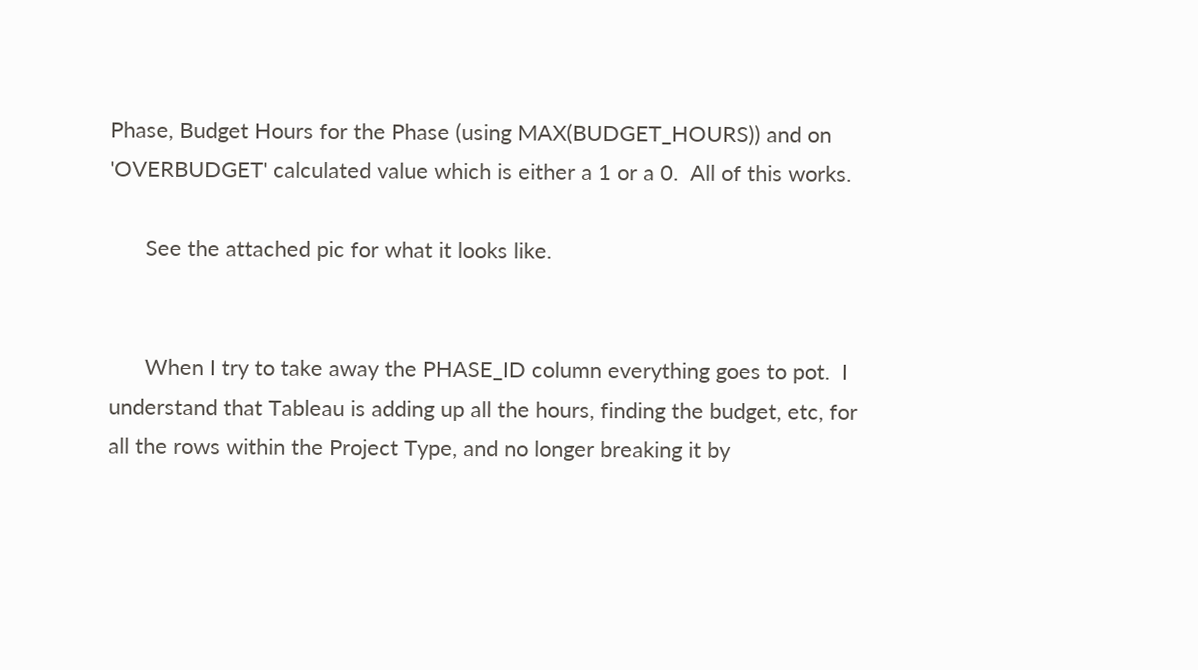Phase, Budget Hours for the Phase (using MAX(BUDGET_HOURS)) and on 'OVERBUDGET' calculated value which is either a 1 or a 0.  All of this works.

      See the attached pic for what it looks like.


      When I try to take away the PHASE_ID column everything goes to pot.  I understand that Tableau is adding up all the hours, finding the budget, etc, for all the rows within the Project Type, and no longer breaking it by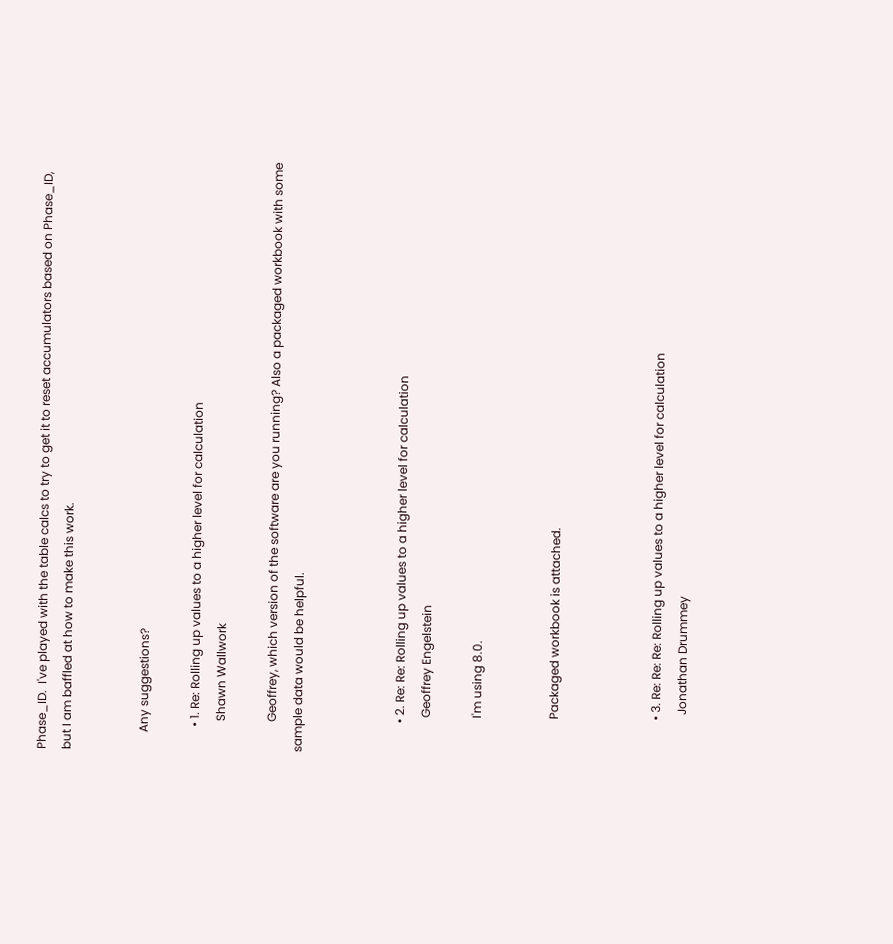Phase_ID.  I've played with the table calcs to try to get it to reset accumulators based on Phase_ID, but I am baffled at how to make this work.


      Any suggestions?

        • 1. Re: Rolling up values to a higher level for calculation
          Shawn Wallwork

          Geoffrey, which version of the software are you running? Also a packaged workbook with some sample data would be helpful.



          • 2. Re: Re: Rolling up values to a higher level for calculation
            Geoffrey Engelstein

            I'm using 8.0.


            Packaged workbook is attached.



            • 3. Re: Re: Re: Rolling up values to a higher level for calculation
              Jonathan Drummey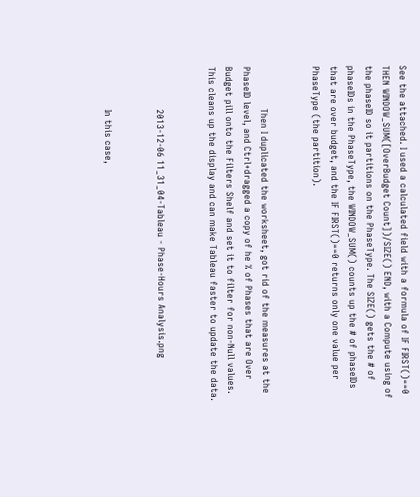See the attached. I used a calculated field with a formula of IF FIRST()==0 THEN WINDOW_SUM([OverBudget Count])/SIZE() END, with a Compute using of the phaseID so it partitions on the PhaseType. The SIZE() gets the # of phaseIDs in the PhaseType, the WINDOW_SUM() counts up the # of phaseIDs that are over budget, and the IF FIRST()==0 returns only one value per PhaseType (the partition).


              Then I duplicated the worksheet, got rid of the measures at the PhaseID level, and Ctrl+dragged a copy of he % of Phases that are Over Budget pill onto the Filters Shelf and set it to filter for non-Null values. This cleans up the display and can make Tableau faster to update the data.


              2013-12-06 11_31_04-Tableau - Phase-Hours Analysis.png


              In this case,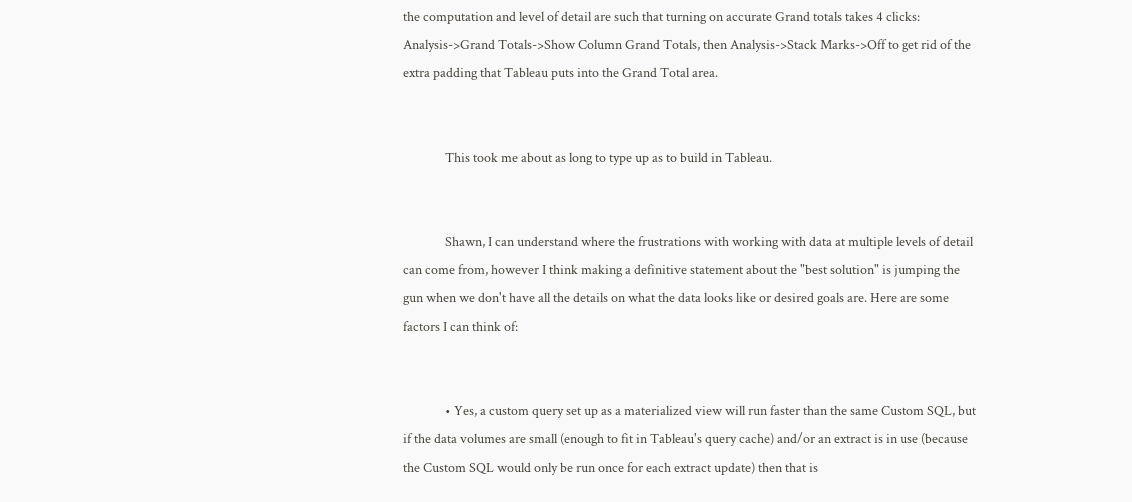the computation and level of detail are such that turning on accurate Grand totals takes 4 clicks: Analysis->Grand Totals->Show Column Grand Totals, then Analysis->Stack Marks->Off to get rid of the extra padding that Tableau puts into the Grand Total area.


              This took me about as long to type up as to build in Tableau.


              Shawn, I can understand where the frustrations with working with data at multiple levels of detail can come from, however I think making a definitive statement about the "best solution" is jumping the gun when we don't have all the details on what the data looks like or desired goals are. Here are some factors I can think of:


              • Yes, a custom query set up as a materialized view will run faster than the same Custom SQL, but if the data volumes are small (enough to fit in Tableau's query cache) and/or an extract is in use (because the Custom SQL would only be run once for each extract update) then that is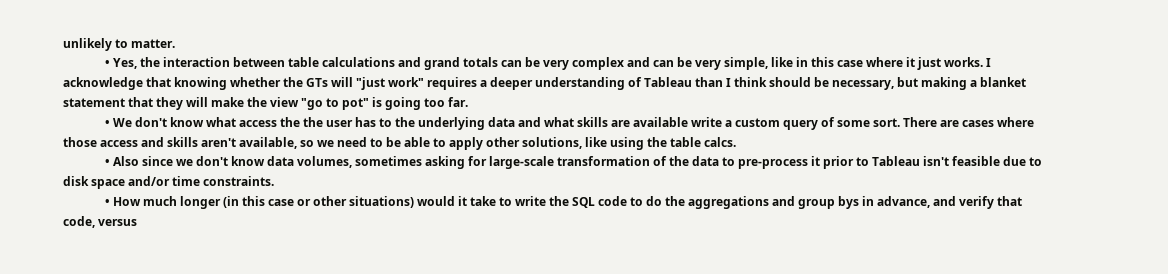unlikely to matter.
              • Yes, the interaction between table calculations and grand totals can be very complex and can be very simple, like in this case where it just works. I acknowledge that knowing whether the GTs will "just work" requires a deeper understanding of Tableau than I think should be necessary, but making a blanket statement that they will make the view "go to pot" is going too far.
              • We don't know what access the the user has to the underlying data and what skills are available write a custom query of some sort. There are cases where those access and skills aren't available, so we need to be able to apply other solutions, like using the table calcs.
              • Also since we don't know data volumes, sometimes asking for large-scale transformation of the data to pre-process it prior to Tableau isn't feasible due to disk space and/or time constraints.
              • How much longer (in this case or other situations) would it take to write the SQL code to do the aggregations and group bys in advance, and verify that code, versus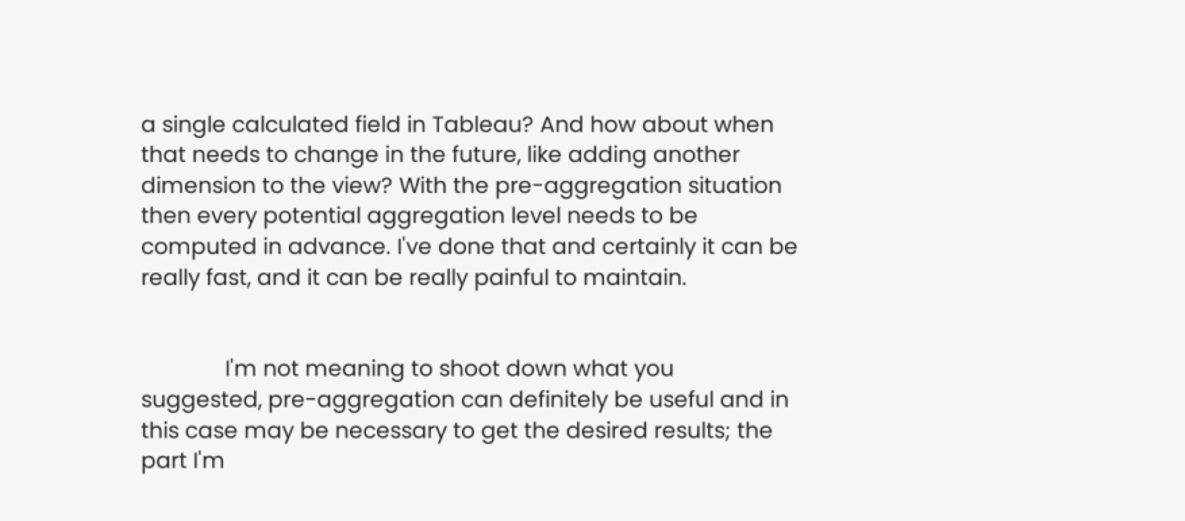a single calculated field in Tableau? And how about when that needs to change in the future, like adding another dimension to the view? With the pre-aggregation situation then every potential aggregation level needs to be computed in advance. I've done that and certainly it can be really fast, and it can be really painful to maintain.


              I'm not meaning to shoot down what you suggested, pre-aggregation can definitely be useful and in this case may be necessary to get the desired results; the part I'm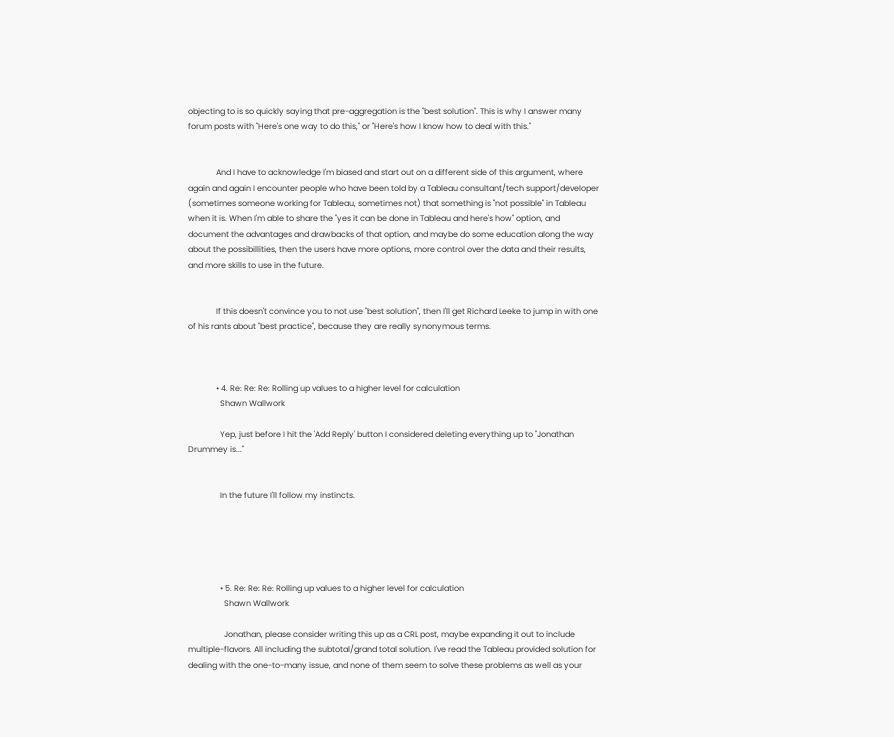objecting to is so quickly saying that pre-aggregation is the "best solution". This is why I answer many forum posts with "Here's one way to do this," or "Here's how I know how to deal with this."


              And I have to acknowledge I'm biased and start out on a different side of this argument, where again and again I encounter people who have been told by a Tableau consultant/tech support/developer (sometimes someone working for Tableau, sometimes not) that something is "not possible" in Tableau when it is. When I'm able to share the "yes it can be done in Tableau and here's how" option, and document the advantages and drawbacks of that option, and maybe do some education along the way about the possibillities, then the users have more options, more control over the data and their results, and more skills to use in the future.


              If this doesn't convince you to not use "best solution", then I'll get Richard Leeke to jump in with one of his rants about "best practice", because they are really synonymous terms.



              • 4. Re: Re: Re: Rolling up values to a higher level for calculation
                Shawn Wallwork

                Yep, just before I hit the 'Add Reply' button I considered deleting everything up to "Jonathan Drummey is..."


                In the future I'll follow my instincts.





                • 5. Re: Re: Re: Rolling up values to a higher level for calculation
                  Shawn Wallwork

                  Jonathan, please consider writing this up as a CRL post, maybe expanding it out to include multiple-flavors. All including the subtotal/grand total solution. I've read the Tableau provided solution for dealing with the one-to-many issue, and none of them seem to solve these problems as well as your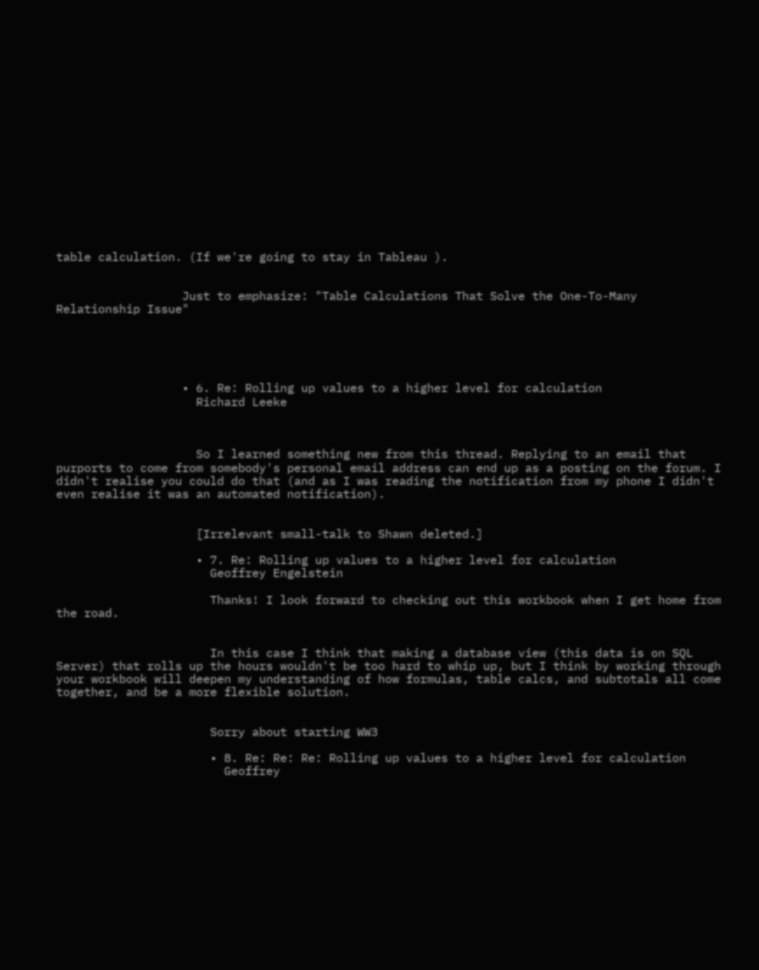table calculation. (If we're going to stay in Tableau ).


                  Just to emphasize: "Table Calculations That Solve the One-To-Many Relationship Issue"





                  • 6. Re: Rolling up values to a higher level for calculation
                    Richard Leeke



                    So I learned something new from this thread. Replying to an email that purports to come from somebody's personal email address can end up as a posting on the forum. I didn't realise you could do that (and as I was reading the notification from my phone I didn't even realise it was an automated notification).


                    [Irrelevant small-talk to Shawn deleted.]

                    • 7. Re: Rolling up values to a higher level for calculation
                      Geoffrey Engelstein

                      Thanks! I look forward to checking out this workbook when I get home from the road.


                      In this case I think that making a database view (this data is on SQL Server) that rolls up the hours wouldn't be too hard to whip up, but I think by working through your workbook will deepen my understanding of how formulas, table calcs, and subtotals all come together, and be a more flexible solution.


                      Sorry about starting WW3

                      • 8. Re: Re: Re: Rolling up values to a higher level for calculation
                        Geoffrey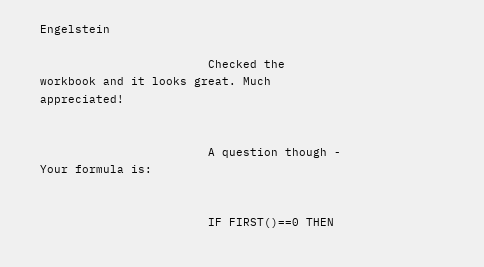Engelstein

                        Checked the workbook and it looks great. Much appreciated!


                        A question though - Your formula is:


                        IF FIRST()==0 THEN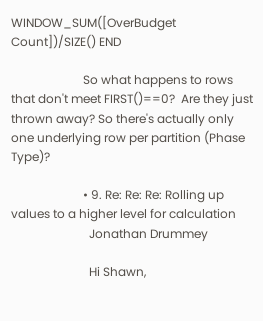WINDOW_SUM([OverBudget Count])/SIZE() END

                        So what happens to rows that don't meet FIRST()==0?  Are they just thrown away? So there's actually only one underlying row per partition (Phase Type)?

                        • 9. Re: Re: Re: Rolling up values to a higher level for calculation
                          Jonathan Drummey

                          Hi Shawn,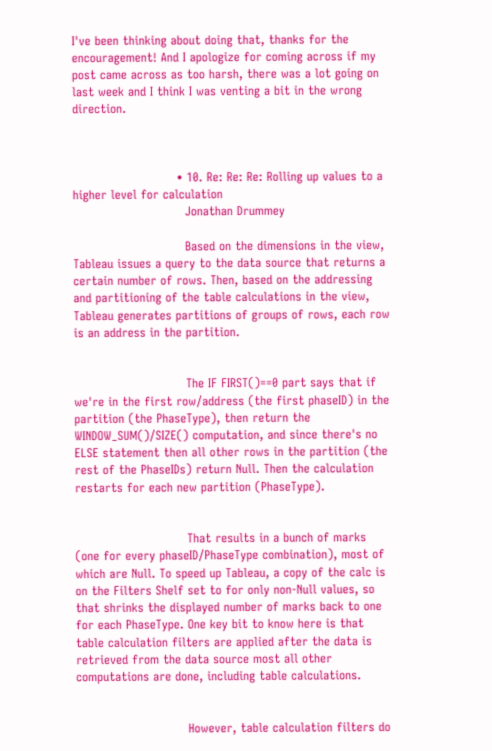I've been thinking about doing that, thanks for the encouragement! And I apologize for coming across if my post came across as too harsh, there was a lot going on last week and I think I was venting a bit in the wrong direction.



                          • 10. Re: Re: Re: Rolling up values to a higher level for calculation
                            Jonathan Drummey

                            Based on the dimensions in the view, Tableau issues a query to the data source that returns a certain number of rows. Then, based on the addressing and partitioning of the table calculations in the view, Tableau generates partitions of groups of rows, each row is an address in the partition.


                            The IF FIRST()==0 part says that if we're in the first row/address (the first phaseID) in the partition (the PhaseType), then return the WINDOW_SUM()/SIZE() computation, and since there's no ELSE statement then all other rows in the partition (the rest of the PhaseIDs) return Null. Then the calculation restarts for each new partition (PhaseType).


                            That results in a bunch of marks (one for every phaseID/PhaseType combination), most of which are Null. To speed up Tableau, a copy of the calc is on the Filters Shelf set to for only non-Null values, so that shrinks the displayed number of marks back to one for each PhaseType. One key bit to know here is that table calculation filters are applied after the data is retrieved from the data source most all other computations are done, including table calculations.


                            However, table calculation filters do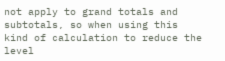not apply to grand totals and subtotals, so when using this kind of calculation to reduce the level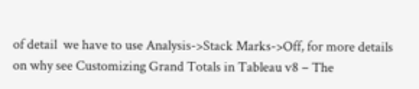of detail  we have to use Analysis->Stack Marks->Off, for more details on why see Customizing Grand Totals in Tableau v8 – The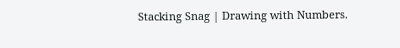Stacking Snag | Drawing with Numbers.